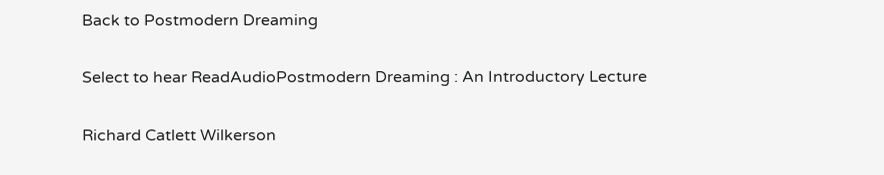Back to Postmodern Dreaming

Select to hear ReadAudioPostmodern Dreaming : An Introductory Lecture

Richard Catlett Wilkerson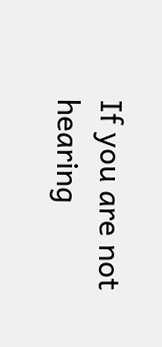If you are not hearing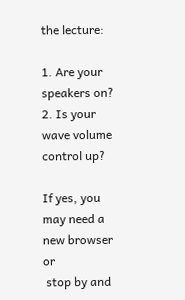the lecture:

1. Are your speakers on?
2. Is your wave volume control up?

If yes, you may need a new browser or
 stop by and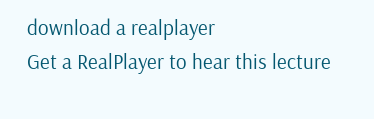download a realplayer
Get a RealPlayer to hear this lecture